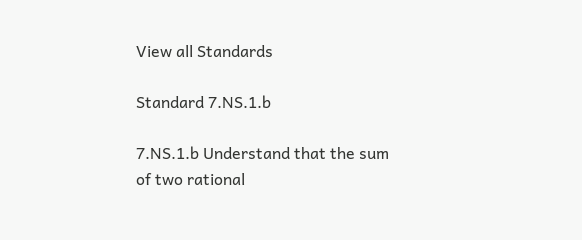View all Standards

Standard 7.NS.1.b

7.NS.1.b Understand that the sum of two rational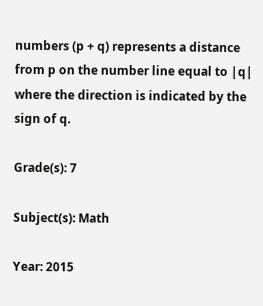numbers (p + q) represents a distance from p on the number line equal to |q| where the direction is indicated by the sign of q.

Grade(s): 7

Subject(s): Math

Year: 2015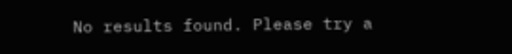No results found. Please try a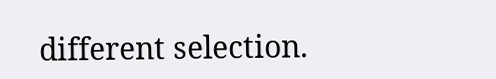different selection.